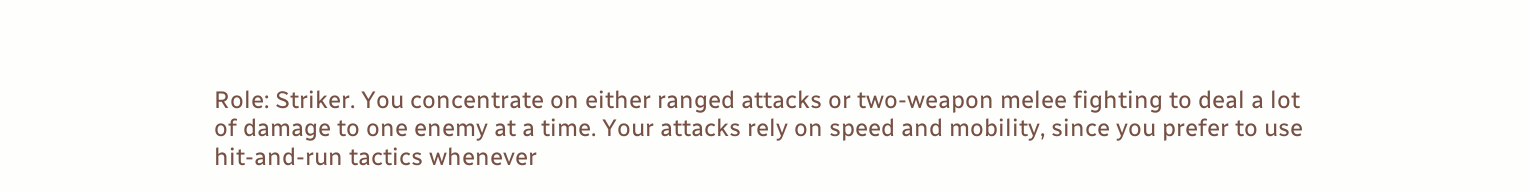Role: Striker. You concentrate on either ranged attacks or two-weapon melee fighting to deal a lot of damage to one enemy at a time. Your attacks rely on speed and mobility, since you prefer to use hit-and-run tactics whenever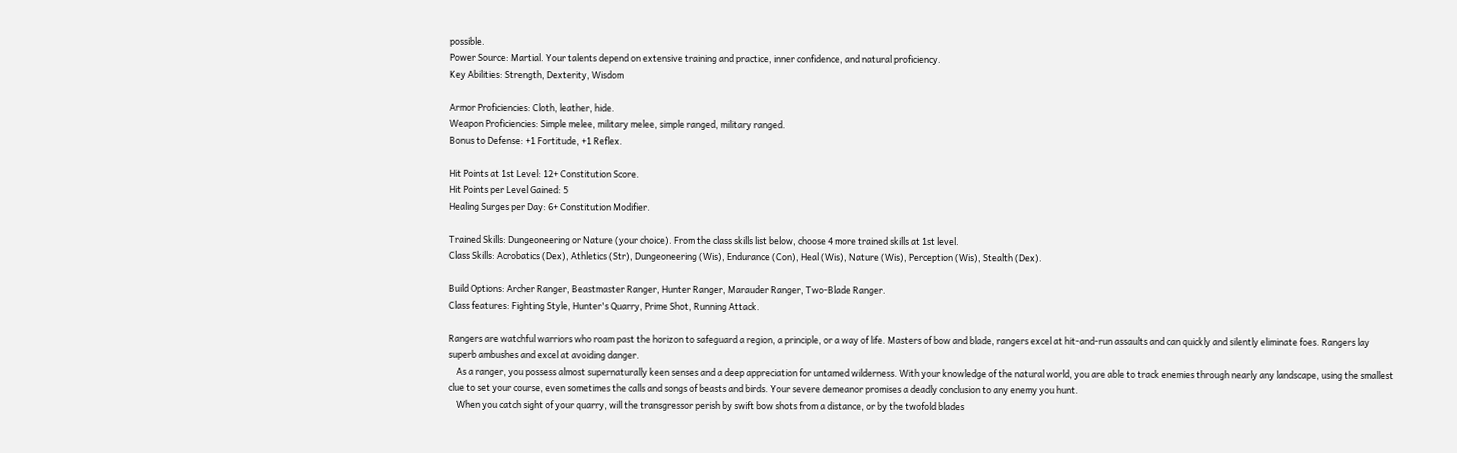possible.
Power Source: Martial. Your talents depend on extensive training and practice, inner confidence, and natural proficiency.
Key Abilities: Strength, Dexterity, Wisdom

Armor Proficiencies: Cloth, leather, hide.
Weapon Proficiencies: Simple melee, military melee, simple ranged, military ranged.
Bonus to Defense: +1 Fortitude, +1 Reflex.

Hit Points at 1st Level: 12+ Constitution Score.
Hit Points per Level Gained: 5
Healing Surges per Day: 6+ Constitution Modifier.

Trained Skills: Dungeoneering or Nature (your choice). From the class skills list below, choose 4 more trained skills at 1st level.
Class Skills: Acrobatics (Dex), Athletics (Str), Dungeoneering (Wis), Endurance (Con), Heal (Wis), Nature (Wis), Perception (Wis), Stealth (Dex).

Build Options: Archer Ranger, Beastmaster Ranger, Hunter Ranger, Marauder Ranger, Two-Blade Ranger.
Class features: Fighting Style, Hunter's Quarry, Prime Shot, Running Attack.

Rangers are watchful warriors who roam past the horizon to safeguard a region, a principle, or a way of life. Masters of bow and blade, rangers excel at hit-and-run assaults and can quickly and silently eliminate foes. Rangers lay superb ambushes and excel at avoiding danger.
    As a ranger, you possess almost supernaturally keen senses and a deep appreciation for untamed wilderness. With your knowledge of the natural world, you are able to track enemies through nearly any landscape, using the smallest clue to set your course, even sometimes the calls and songs of beasts and birds. Your severe demeanor promises a deadly conclusion to any enemy you hunt.
    When you catch sight of your quarry, will the transgressor perish by swift bow shots from a distance, or by the twofold blades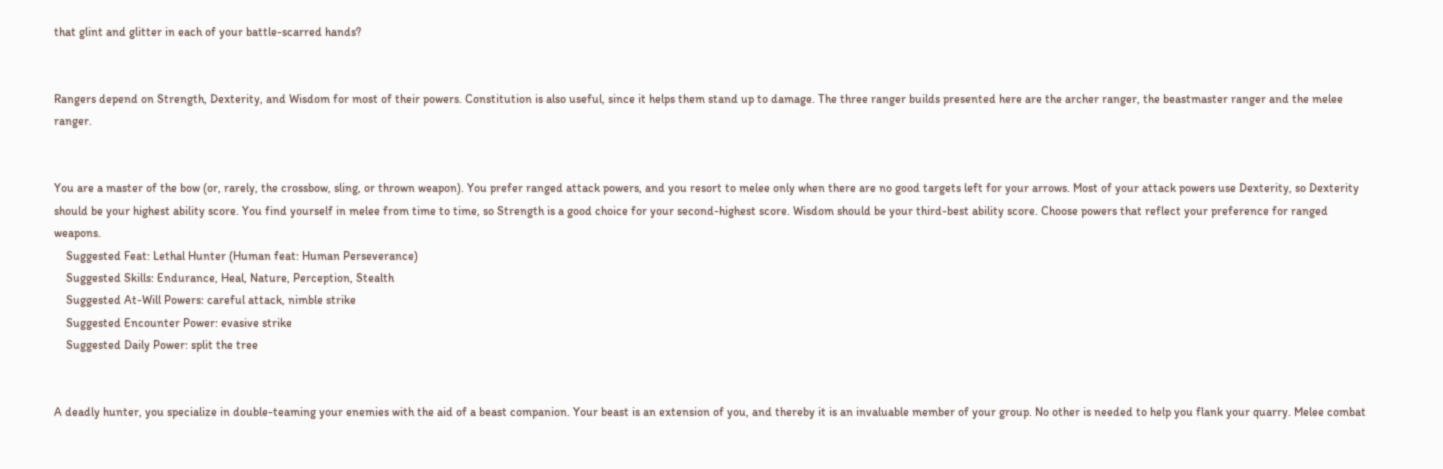that glint and glitter in each of your battle-scarred hands?


Rangers depend on Strength, Dexterity, and Wisdom for most of their powers. Constitution is also useful, since it helps them stand up to damage. The three ranger builds presented here are the archer ranger, the beastmaster ranger and the melee ranger.


You are a master of the bow (or, rarely, the crossbow, sling, or thrown weapon). You prefer ranged attack powers, and you resort to melee only when there are no good targets left for your arrows. Most of your attack powers use Dexterity, so Dexterity should be your highest ability score. You find yourself in melee from time to time, so Strength is a good choice for your second-highest score. Wisdom should be your third-best ability score. Choose powers that reflect your preference for ranged weapons.
    Suggested Feat: Lethal Hunter (Human feat: Human Perseverance)
    Suggested Skills: Endurance, Heal, Nature, Perception, Stealth
    Suggested At-Will Powers: careful attack, nimble strike
    Suggested Encounter Power: evasive strike
    Suggested Daily Power: split the tree


A deadly hunter, you specialize in double-teaming your enemies with the aid of a beast companion. Your beast is an extension of you, and thereby it is an invaluable member of your group. No other is needed to help you flank your quarry. Melee combat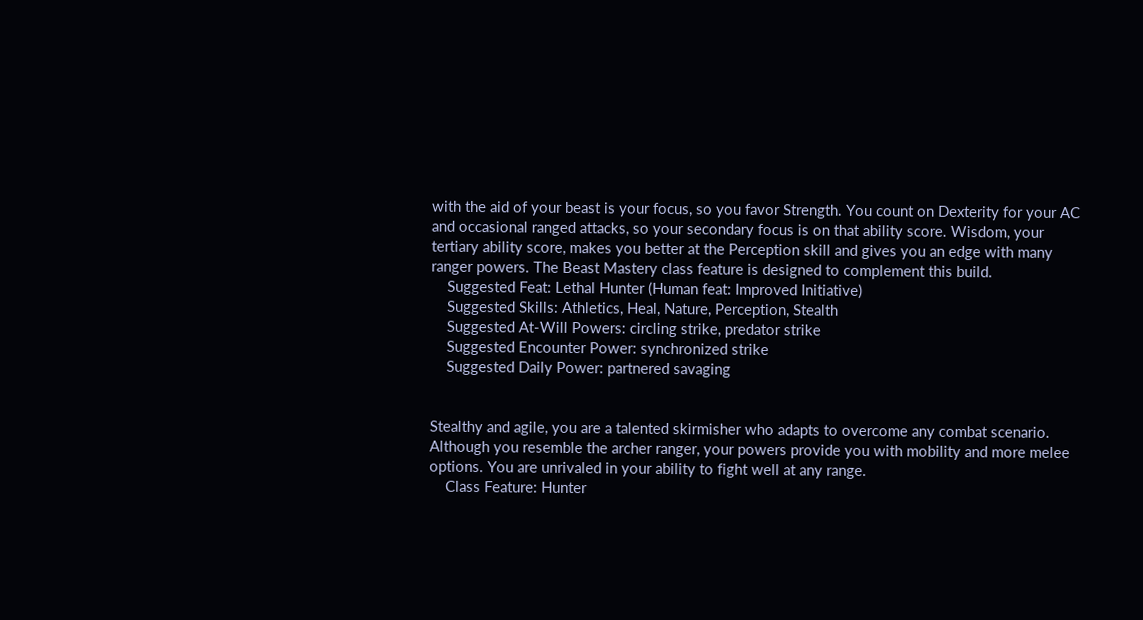with the aid of your beast is your focus, so you favor Strength. You count on Dexterity for your AC and occasional ranged attacks, so your secondary focus is on that ability score. Wisdom, your tertiary ability score, makes you better at the Perception skill and gives you an edge with many ranger powers. The Beast Mastery class feature is designed to complement this build.
    Suggested Feat: Lethal Hunter (Human feat: Improved Initiative)
    Suggested Skills: Athletics, Heal, Nature, Perception, Stealth
    Suggested At-Will Powers: circling strike, predator strike
    Suggested Encounter Power: synchronized strike
    Suggested Daily Power: partnered savaging


Stealthy and agile, you are a talented skirmisher who adapts to overcome any combat scenario. Although you resemble the archer ranger, your powers provide you with mobility and more melee options. You are unrivaled in your ability to fight well at any range.
    Class Feature: Hunter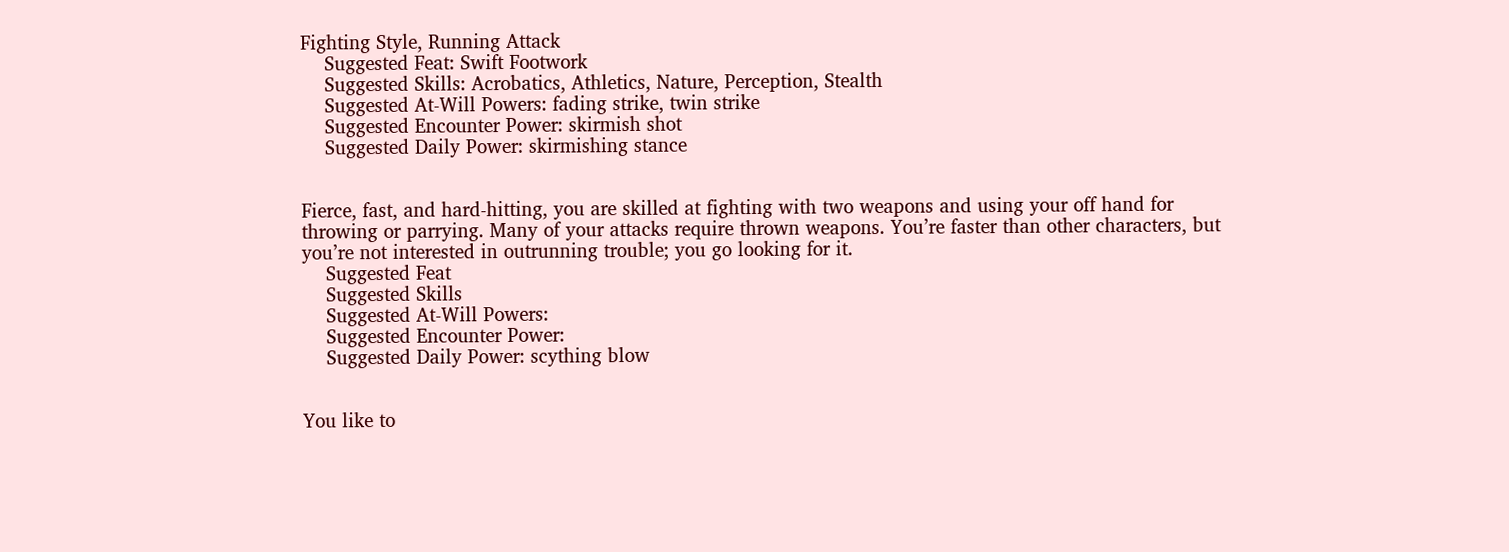Fighting Style, Running Attack
    Suggested Feat: Swift Footwork
    Suggested Skills: Acrobatics, Athletics, Nature, Perception, Stealth
    Suggested At-Will Powers: fading strike, twin strike
    Suggested Encounter Power: skirmish shot
    Suggested Daily Power: skirmishing stance


Fierce, fast, and hard-hitting, you are skilled at fighting with two weapons and using your off hand for throwing or parrying. Many of your attacks require thrown weapons. You’re faster than other characters, but you’re not interested in outrunning trouble; you go looking for it.
    Suggested Feat
    Suggested Skills
    Suggested At-Will Powers:
    Suggested Encounter Power:
    Suggested Daily Power: scything blow


You like to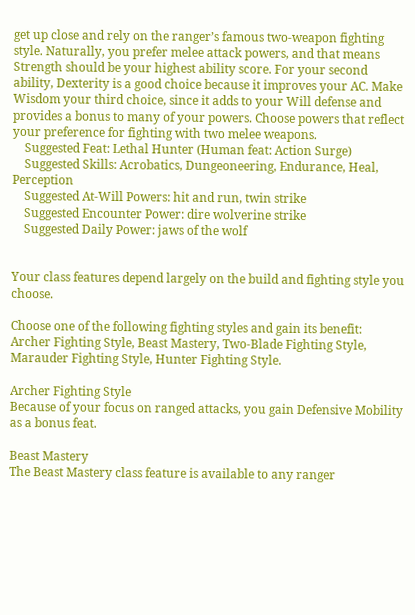get up close and rely on the ranger’s famous two-weapon fighting style. Naturally, you prefer melee attack powers, and that means Strength should be your highest ability score. For your second ability, Dexterity is a good choice because it improves your AC. Make Wisdom your third choice, since it adds to your Will defense and provides a bonus to many of your powers. Choose powers that reflect your preference for fighting with two melee weapons.
    Suggested Feat: Lethal Hunter (Human feat: Action Surge)
    Suggested Skills: Acrobatics, Dungeoneering, Endurance, Heal, Perception
    Suggested At-Will Powers: hit and run, twin strike
    Suggested Encounter Power: dire wolverine strike
    Suggested Daily Power: jaws of the wolf


Your class features depend largely on the build and fighting style you choose.

Choose one of the following fighting styles and gain its benefit: Archer Fighting Style, Beast Mastery, Two-Blade Fighting Style, Marauder Fighting Style, Hunter Fighting Style.

Archer Fighting Style
Because of your focus on ranged attacks, you gain Defensive Mobility as a bonus feat.

Beast Mastery
The Beast Mastery class feature is available to any ranger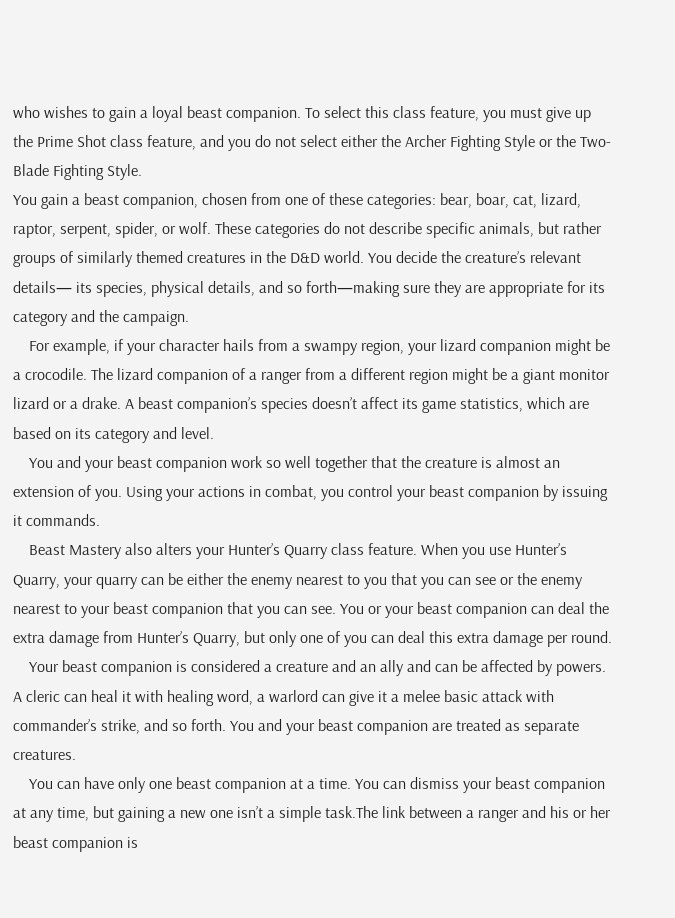who wishes to gain a loyal beast companion. To select this class feature, you must give up the Prime Shot class feature, and you do not select either the Archer Fighting Style or the Two-Blade Fighting Style.
You gain a beast companion, chosen from one of these categories: bear, boar, cat, lizard, raptor, serpent, spider, or wolf. These categories do not describe specific animals, but rather groups of similarly themed creatures in the D&D world. You decide the creature’s relevant details— its species, physical details, and so forth—making sure they are appropriate for its category and the campaign.
    For example, if your character hails from a swampy region, your lizard companion might be a crocodile. The lizard companion of a ranger from a different region might be a giant monitor lizard or a drake. A beast companion’s species doesn’t affect its game statistics, which are based on its category and level.
    You and your beast companion work so well together that the creature is almost an extension of you. Using your actions in combat, you control your beast companion by issuing it commands.
    Beast Mastery also alters your Hunter’s Quarry class feature. When you use Hunter’s Quarry, your quarry can be either the enemy nearest to you that you can see or the enemy nearest to your beast companion that you can see. You or your beast companion can deal the extra damage from Hunter’s Quarry, but only one of you can deal this extra damage per round.
    Your beast companion is considered a creature and an ally and can be affected by powers. A cleric can heal it with healing word, a warlord can give it a melee basic attack with commander’s strike, and so forth. You and your beast companion are treated as separate creatures.
    You can have only one beast companion at a time. You can dismiss your beast companion at any time, but gaining a new one isn’t a simple task.The link between a ranger and his or her beast companion is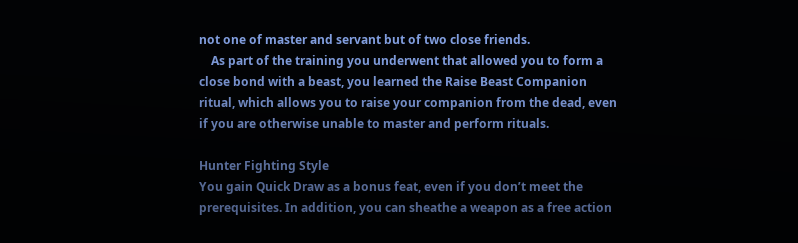not one of master and servant but of two close friends.
    As part of the training you underwent that allowed you to form a close bond with a beast, you learned the Raise Beast Companion ritual, which allows you to raise your companion from the dead, even if you are otherwise unable to master and perform rituals.

Hunter Fighting Style
You gain Quick Draw as a bonus feat, even if you don’t meet the prerequisites. In addition, you can sheathe a weapon as a free action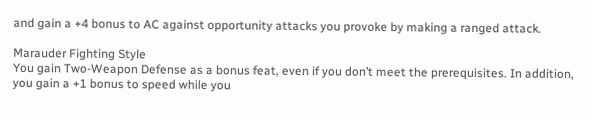and gain a +4 bonus to AC against opportunity attacks you provoke by making a ranged attack.

Marauder Fighting Style
You gain Two-Weapon Defense as a bonus feat, even if you don’t meet the prerequisites. In addition, you gain a +1 bonus to speed while you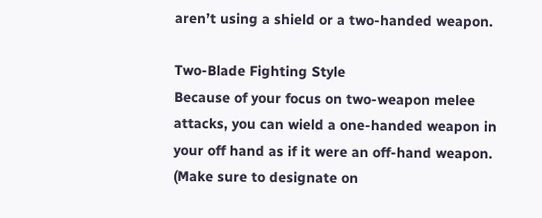aren’t using a shield or a two-handed weapon.

Two-Blade Fighting Style
Because of your focus on two-weapon melee attacks, you can wield a one-handed weapon in your off hand as if it were an off-hand weapon. (Make sure to designate on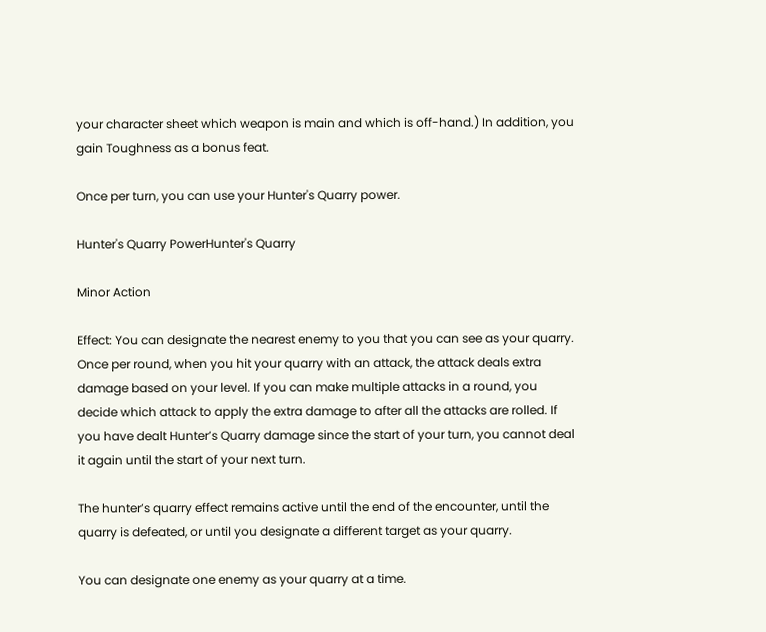your character sheet which weapon is main and which is off-hand.) In addition, you gain Toughness as a bonus feat.

Once per turn, you can use your Hunter's Quarry power.

Hunter's Quarry PowerHunter's Quarry

Minor Action

Effect: You can designate the nearest enemy to you that you can see as your quarry.
Once per round, when you hit your quarry with an attack, the attack deals extra damage based on your level. If you can make multiple attacks in a round, you decide which attack to apply the extra damage to after all the attacks are rolled. If you have dealt Hunter’s Quarry damage since the start of your turn, you cannot deal it again until the start of your next turn.

The hunter’s quarry effect remains active until the end of the encounter, until the quarry is defeated, or until you designate a different target as your quarry.

You can designate one enemy as your quarry at a time.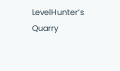LevelHunter’s Quarry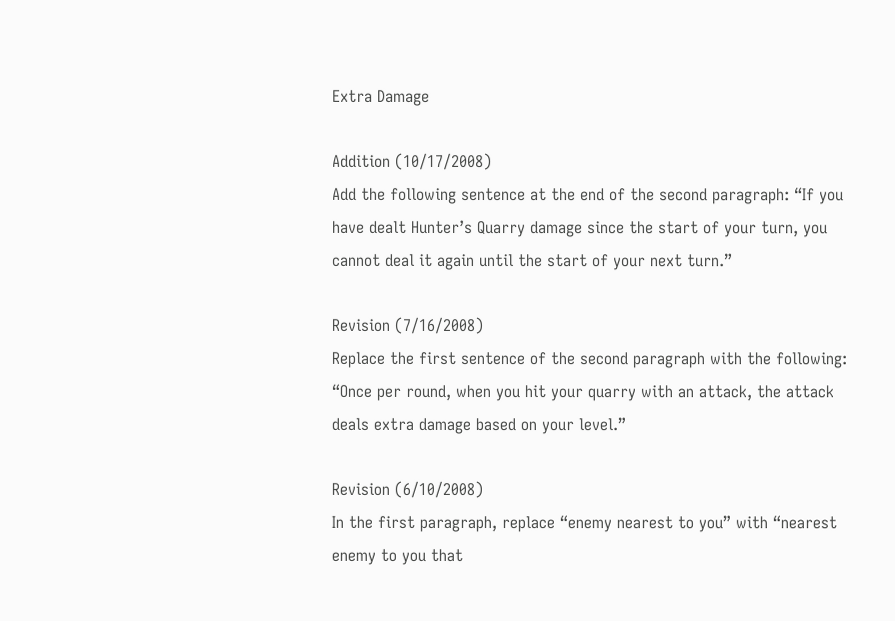Extra Damage

Addition (10/17/2008)
Add the following sentence at the end of the second paragraph: “If you have dealt Hunter’s Quarry damage since the start of your turn, you cannot deal it again until the start of your next turn.”

Revision (7/16/2008)
Replace the first sentence of the second paragraph with the following: “Once per round, when you hit your quarry with an attack, the attack deals extra damage based on your level.”

Revision (6/10/2008)
In the first paragraph, replace “enemy nearest to you” with “nearest enemy to you that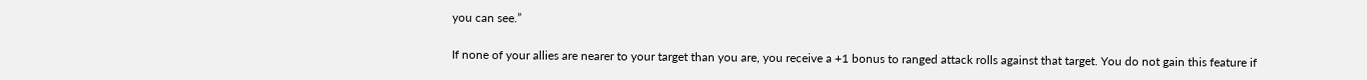you can see.”

If none of your allies are nearer to your target than you are, you receive a +1 bonus to ranged attack rolls against that target. You do not gain this feature if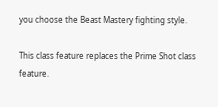you choose the Beast Mastery fighting style.

This class feature replaces the Prime Shot class feature.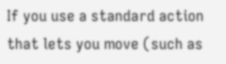If you use a standard action that lets you move (such as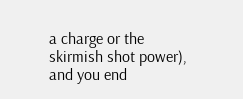a charge or the skirmish shot power), and you end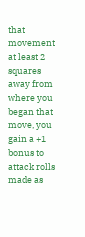that movement at least 2 squares away from where you began that move, you gain a +1 bonus to attack rolls made as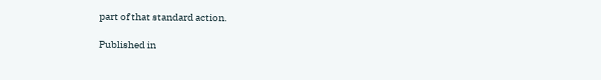part of that standard action.

Published in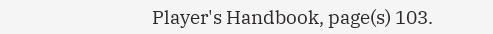Player's Handbook, page(s) 103.